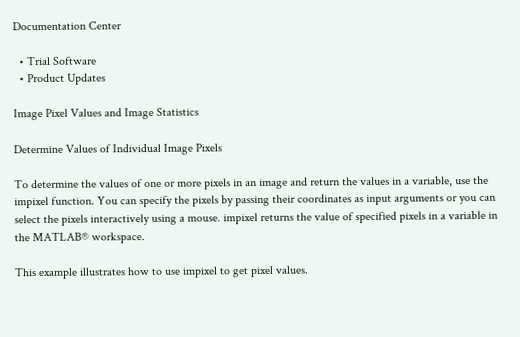Documentation Center

  • Trial Software
  • Product Updates

Image Pixel Values and Image Statistics

Determine Values of Individual Image Pixels

To determine the values of one or more pixels in an image and return the values in a variable, use the impixel function. You can specify the pixels by passing their coordinates as input arguments or you can select the pixels interactively using a mouse. impixel returns the value of specified pixels in a variable in the MATLAB® workspace.

This example illustrates how to use impixel to get pixel values.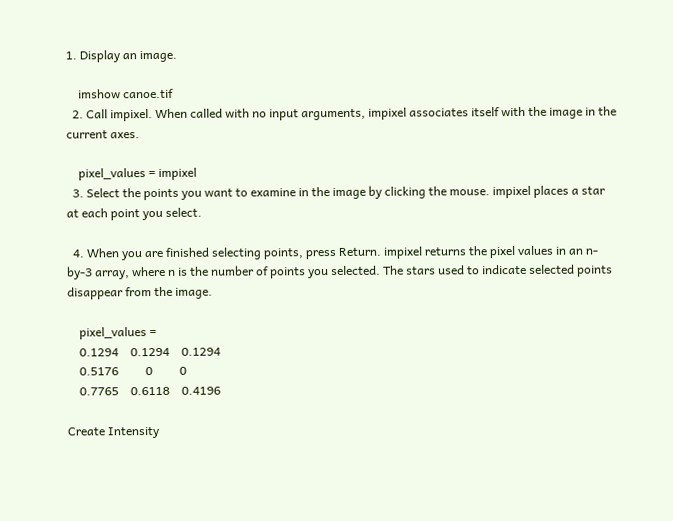1. Display an image.

    imshow canoe.tif
  2. Call impixel. When called with no input arguments, impixel associates itself with the image in the current axes.

    pixel_values = impixel
  3. Select the points you want to examine in the image by clicking the mouse. impixel places a star at each point you select.

  4. When you are finished selecting points, press Return. impixel returns the pixel values in an n-by-3 array, where n is the number of points you selected. The stars used to indicate selected points disappear from the image.

    pixel_values =
    0.1294    0.1294    0.1294
    0.5176         0         0
    0.7765    0.6118    0.4196

Create Intensity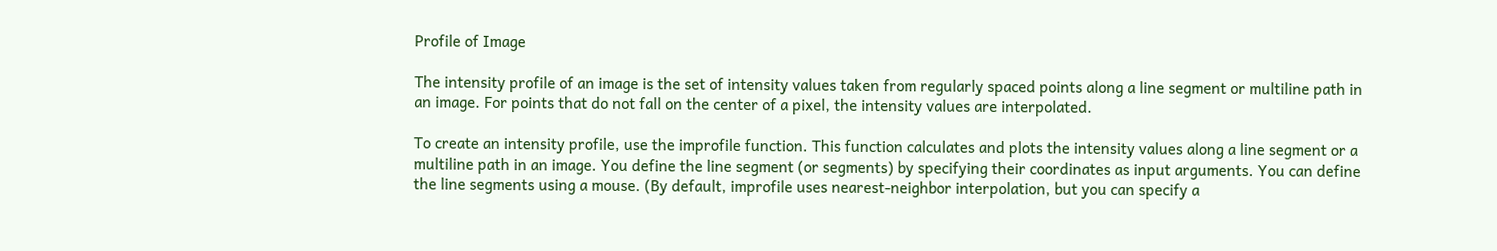Profile of Image

The intensity profile of an image is the set of intensity values taken from regularly spaced points along a line segment or multiline path in an image. For points that do not fall on the center of a pixel, the intensity values are interpolated.

To create an intensity profile, use the improfile function. This function calculates and plots the intensity values along a line segment or a multiline path in an image. You define the line segment (or segments) by specifying their coordinates as input arguments. You can define the line segments using a mouse. (By default, improfile uses nearest-neighbor interpolation, but you can specify a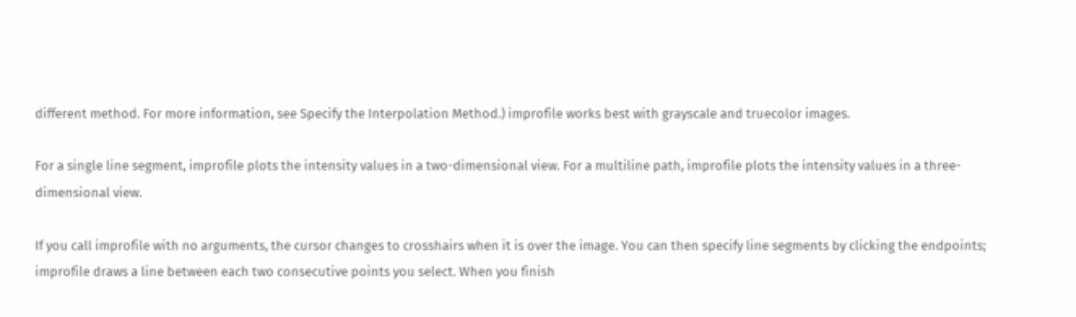different method. For more information, see Specify the Interpolation Method.) improfile works best with grayscale and truecolor images.

For a single line segment, improfile plots the intensity values in a two-dimensional view. For a multiline path, improfile plots the intensity values in a three-dimensional view.

If you call improfile with no arguments, the cursor changes to crosshairs when it is over the image. You can then specify line segments by clicking the endpoints; improfile draws a line between each two consecutive points you select. When you finish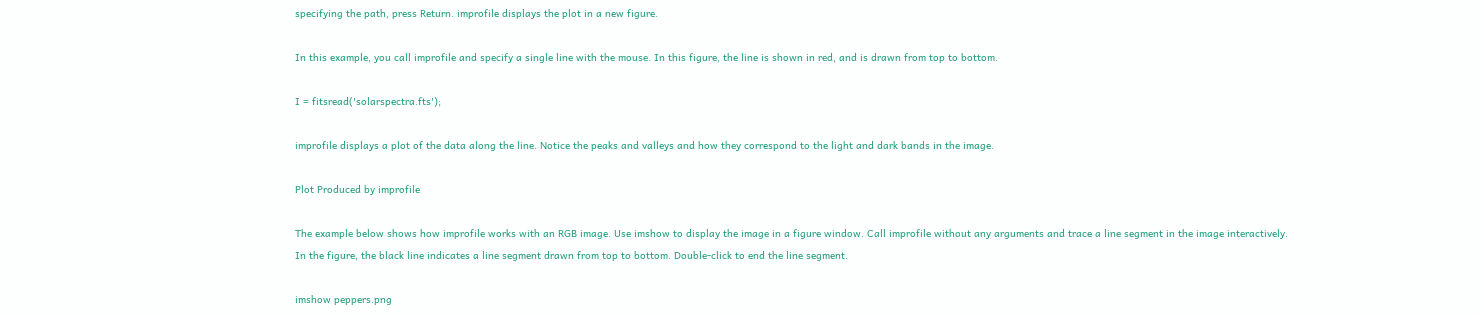specifying the path, press Return. improfile displays the plot in a new figure.

In this example, you call improfile and specify a single line with the mouse. In this figure, the line is shown in red, and is drawn from top to bottom.

I = fitsread('solarspectra.fts');

improfile displays a plot of the data along the line. Notice the peaks and valleys and how they correspond to the light and dark bands in the image.

Plot Produced by improfile

The example below shows how improfile works with an RGB image. Use imshow to display the image in a figure window. Call improfile without any arguments and trace a line segment in the image interactively. In the figure, the black line indicates a line segment drawn from top to bottom. Double-click to end the line segment.

imshow peppers.png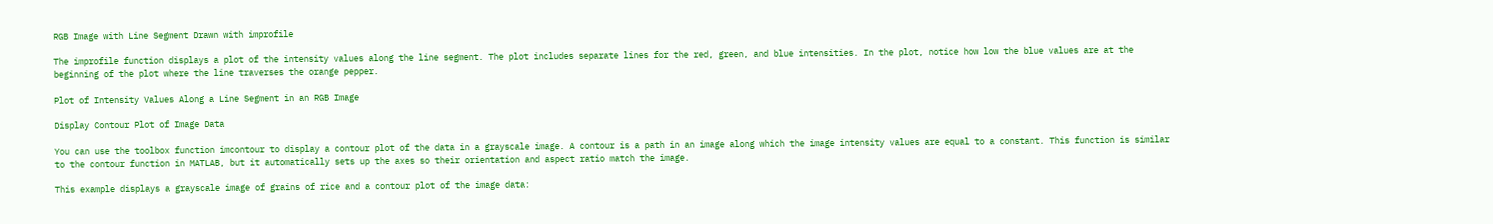RGB Image with Line Segment Drawn with improfile

The improfile function displays a plot of the intensity values along the line segment. The plot includes separate lines for the red, green, and blue intensities. In the plot, notice how low the blue values are at the beginning of the plot where the line traverses the orange pepper.

Plot of Intensity Values Along a Line Segment in an RGB Image

Display Contour Plot of Image Data

You can use the toolbox function imcontour to display a contour plot of the data in a grayscale image. A contour is a path in an image along which the image intensity values are equal to a constant. This function is similar to the contour function in MATLAB, but it automatically sets up the axes so their orientation and aspect ratio match the image.

This example displays a grayscale image of grains of rice and a contour plot of the image data: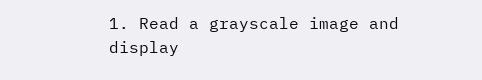1. Read a grayscale image and display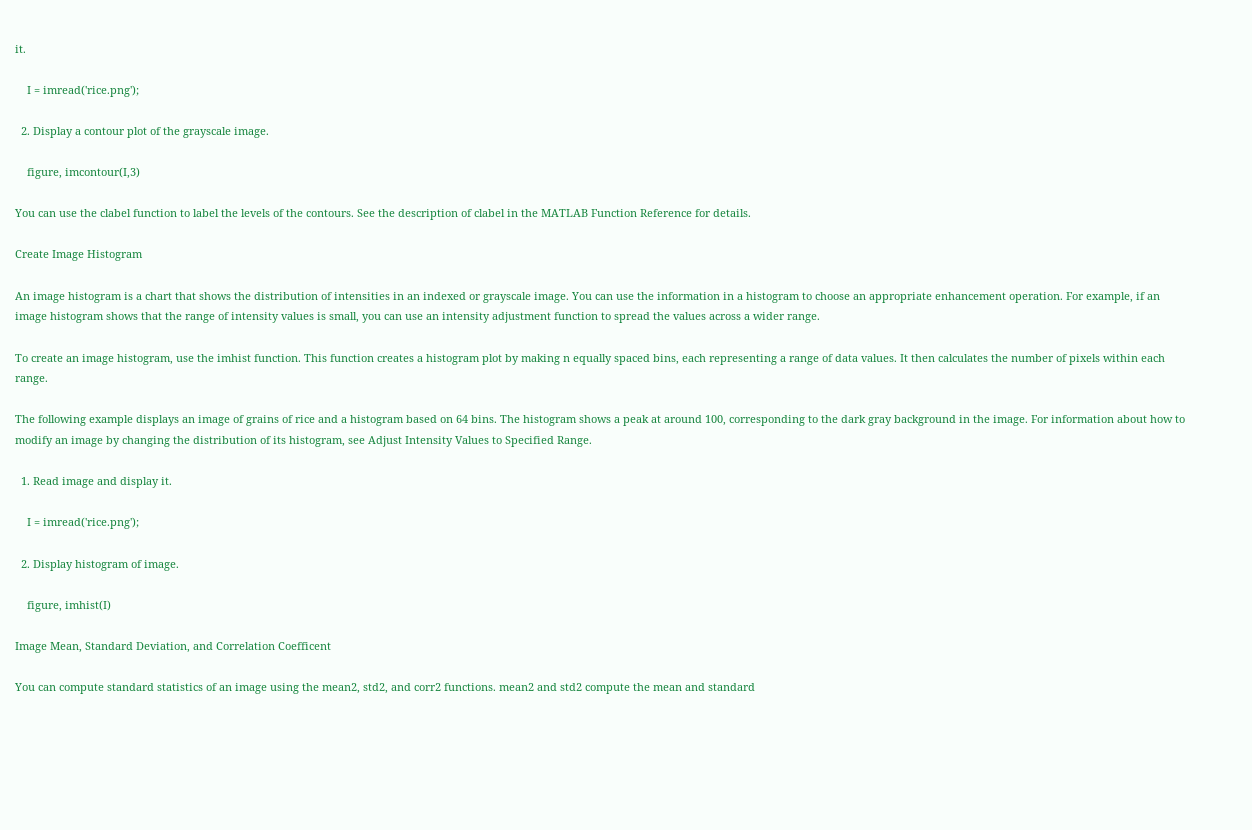it.

    I = imread('rice.png');

  2. Display a contour plot of the grayscale image.

    figure, imcontour(I,3)

You can use the clabel function to label the levels of the contours. See the description of clabel in the MATLAB Function Reference for details.

Create Image Histogram

An image histogram is a chart that shows the distribution of intensities in an indexed or grayscale image. You can use the information in a histogram to choose an appropriate enhancement operation. For example, if an image histogram shows that the range of intensity values is small, you can use an intensity adjustment function to spread the values across a wider range.

To create an image histogram, use the imhist function. This function creates a histogram plot by making n equally spaced bins, each representing a range of data values. It then calculates the number of pixels within each range.

The following example displays an image of grains of rice and a histogram based on 64 bins. The histogram shows a peak at around 100, corresponding to the dark gray background in the image. For information about how to modify an image by changing the distribution of its histogram, see Adjust Intensity Values to Specified Range.

  1. Read image and display it.

    I = imread('rice.png');

  2. Display histogram of image.

    figure, imhist(I)

Image Mean, Standard Deviation, and Correlation Coefficent

You can compute standard statistics of an image using the mean2, std2, and corr2 functions. mean2 and std2 compute the mean and standard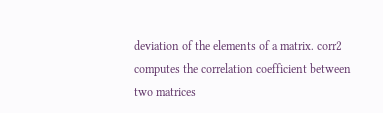deviation of the elements of a matrix. corr2 computes the correlation coefficient between two matrices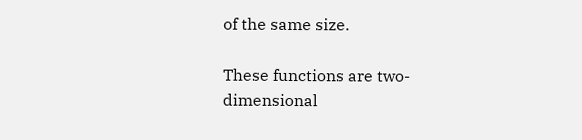of the same size.

These functions are two-dimensional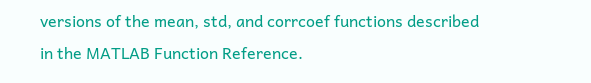versions of the mean, std, and corrcoef functions described in the MATLAB Function Reference.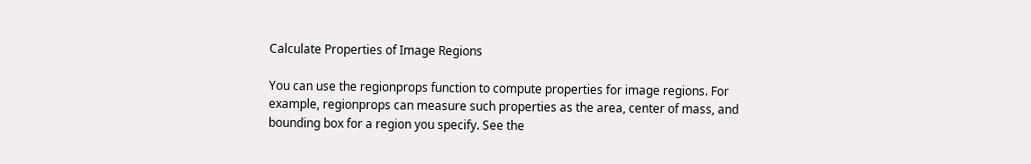Calculate Properties of Image Regions

You can use the regionprops function to compute properties for image regions. For example, regionprops can measure such properties as the area, center of mass, and bounding box for a region you specify. See the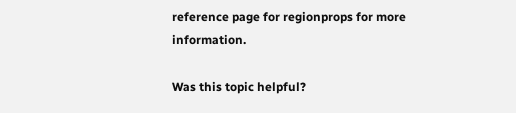reference page for regionprops for more information.

Was this topic helpful?